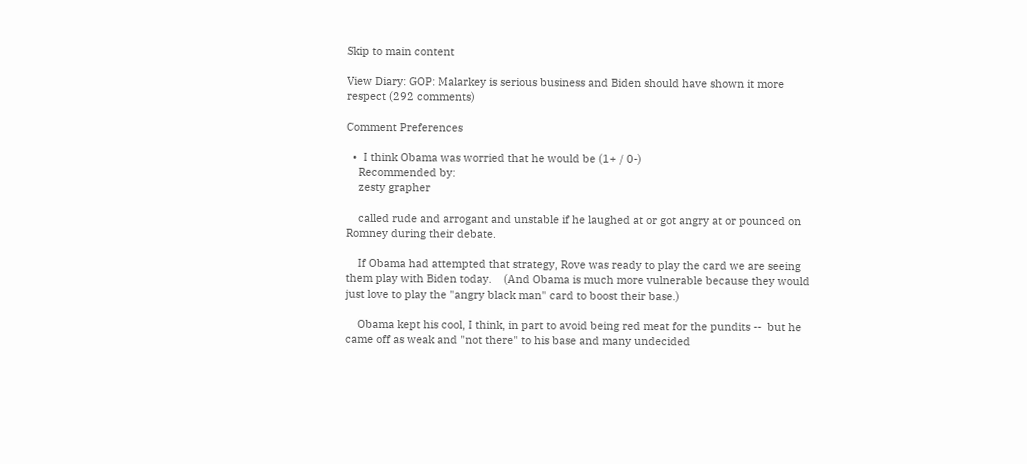Skip to main content

View Diary: GOP: Malarkey is serious business and Biden should have shown it more respect (292 comments)

Comment Preferences

  •  I think Obama was worried that he would be (1+ / 0-)
    Recommended by:
    zesty grapher

    called rude and arrogant and unstable if he laughed at or got angry at or pounced on Romney during their debate.

    If Obama had attempted that strategy, Rove was ready to play the card we are seeing them play with Biden today.    (And Obama is much more vulnerable because they would just love to play the "angry black man" card to boost their base.)

    Obama kept his cool, I think, in part to avoid being red meat for the pundits --  but he came off as weak and "not there" to his base and many undecided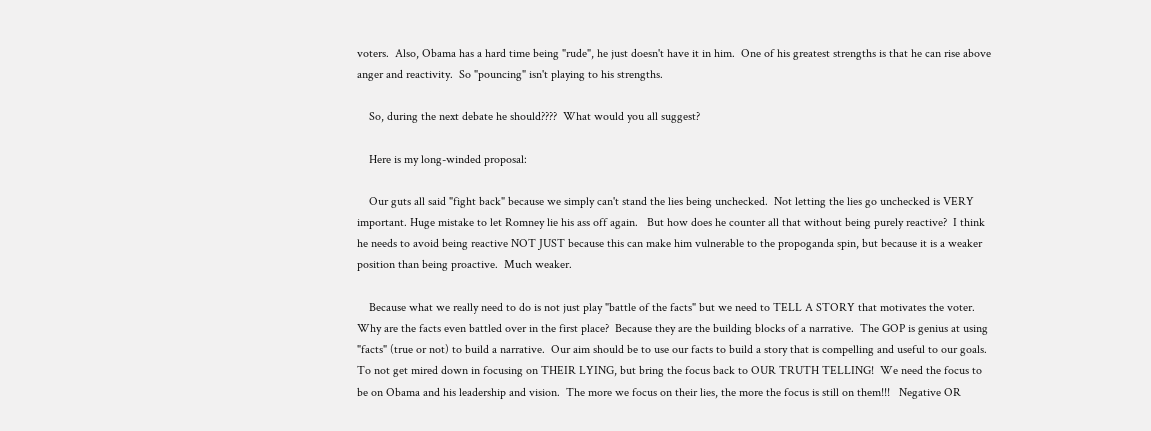voters.  Also, Obama has a hard time being "rude", he just doesn't have it in him.  One of his greatest strengths is that he can rise above anger and reactivity.  So "pouncing" isn't playing to his strengths.

    So, during the next debate he should????  What would you all suggest?

    Here is my long-winded proposal:

    Our guts all said "fight back" because we simply can't stand the lies being unchecked.  Not letting the lies go unchecked is VERY important. Huge mistake to let Romney lie his ass off again.   But how does he counter all that without being purely reactive?  I think he needs to avoid being reactive NOT JUST because this can make him vulnerable to the propoganda spin, but because it is a weaker position than being proactive.  Much weaker.

    Because what we really need to do is not just play "battle of the facts" but we need to TELL A STORY that motivates the voter.  Why are the facts even battled over in the first place?  Because they are the building blocks of a narrative.  The GOP is genius at using "facts" (true or not) to build a narrative.  Our aim should be to use our facts to build a story that is compelling and useful to our goals.  To not get mired down in focusing on THEIR LYING, but bring the focus back to OUR TRUTH TELLING!  We need the focus to be on Obama and his leadership and vision.  The more we focus on their lies, the more the focus is still on them!!!   Negative OR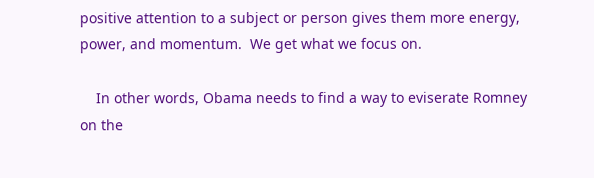positive attention to a subject or person gives them more energy, power, and momentum.  We get what we focus on.

    In other words, Obama needs to find a way to eviserate Romney on the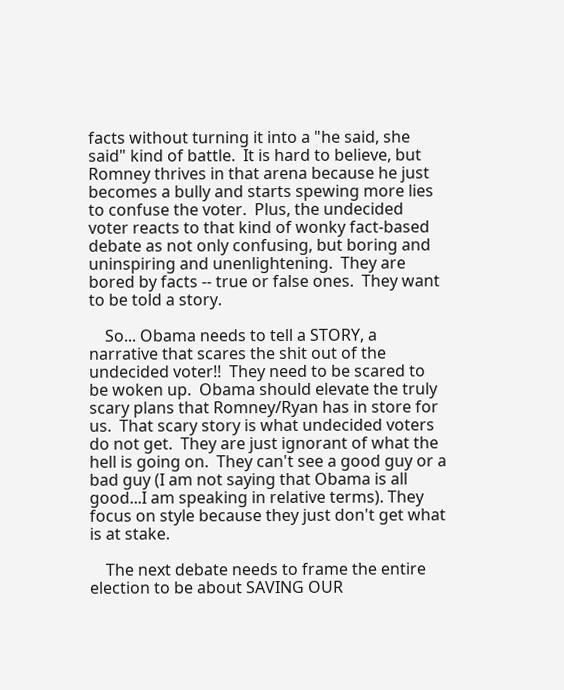facts without turning it into a "he said, she said" kind of battle.  It is hard to believe, but Romney thrives in that arena because he just becomes a bully and starts spewing more lies to confuse the voter.  Plus, the undecided voter reacts to that kind of wonky fact-based debate as not only confusing, but boring and uninspiring and unenlightening.  They are bored by facts -- true or false ones.  They want to be told a story.

    So... Obama needs to tell a STORY, a narrative that scares the shit out of the undecided voter!!  They need to be scared to be woken up.  Obama should elevate the truly scary plans that Romney/Ryan has in store for us.  That scary story is what undecided voters do not get.  They are just ignorant of what the hell is going on.  They can't see a good guy or a bad guy (I am not saying that Obama is all good...I am speaking in relative terms). They focus on style because they just don't get what is at stake.

    The next debate needs to frame the entire election to be about SAVING OUR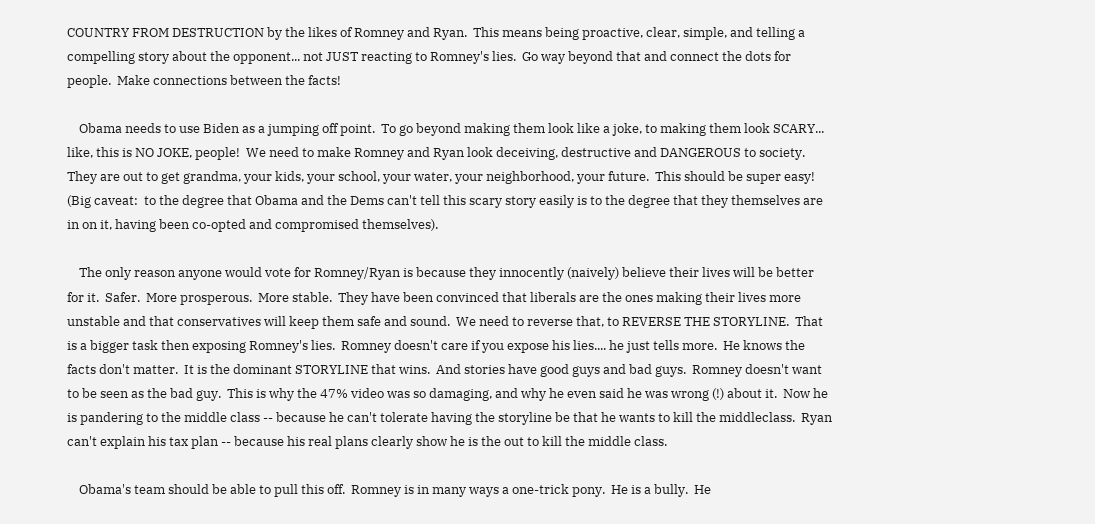COUNTRY FROM DESTRUCTION by the likes of Romney and Ryan.  This means being proactive, clear, simple, and telling a compelling story about the opponent... not JUST reacting to Romney's lies.  Go way beyond that and connect the dots for people.  Make connections between the facts!

    Obama needs to use Biden as a jumping off point.  To go beyond making them look like a joke, to making them look SCARY... like, this is NO JOKE, people!  We need to make Romney and Ryan look deceiving, destructive and DANGEROUS to society.  They are out to get grandma, your kids, your school, your water, your neighborhood, your future.  This should be super easy!  (Big caveat:  to the degree that Obama and the Dems can't tell this scary story easily is to the degree that they themselves are in on it, having been co-opted and compromised themselves).

    The only reason anyone would vote for Romney/Ryan is because they innocently (naively) believe their lives will be better for it.  Safer.  More prosperous.  More stable.  They have been convinced that liberals are the ones making their lives more unstable and that conservatives will keep them safe and sound.  We need to reverse that, to REVERSE THE STORYLINE.  That is a bigger task then exposing Romney's lies.  Romney doesn't care if you expose his lies.... he just tells more.  He knows the facts don't matter.  It is the dominant STORYLINE that wins.  And stories have good guys and bad guys.  Romney doesn't want to be seen as the bad guy.  This is why the 47% video was so damaging, and why he even said he was wrong (!) about it.  Now he is pandering to the middle class -- because he can't tolerate having the storyline be that he wants to kill the middleclass.  Ryan can't explain his tax plan -- because his real plans clearly show he is the out to kill the middle class.

    Obama's team should be able to pull this off.  Romney is in many ways a one-trick pony.  He is a bully.  He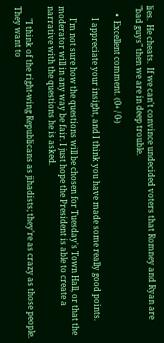lies.  He cheats.  If we can't convince undecided voters that Romney and Ryan are "bad guys" then we are in deep trouble.

    •  Excellent comment. (0+ / 0-)

      I appreciate your insight, and I think you have made some really good points.

      I'm not sure how the questions will be chosen for Tuesday's Town Hall, or that the moderator will in any way be fair. I just hope the President is able to create a narrative with the questions he is asked.

      "I think of the right-wing Republicans as jihadists; they’re as crazy as those people. They want to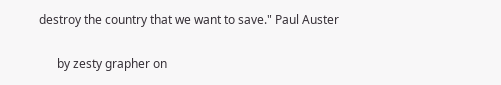destroy the country that we want to save." Paul Auster

      by zesty grapher on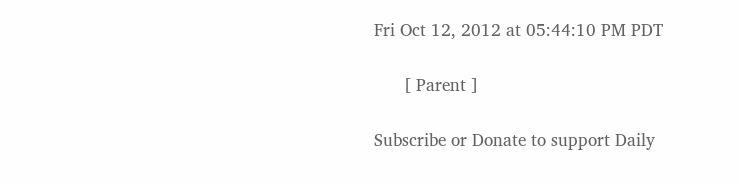Fri Oct 12, 2012 at 05:44:10 PM PDT

      [ Parent ]

Subscribe or Donate to support Daily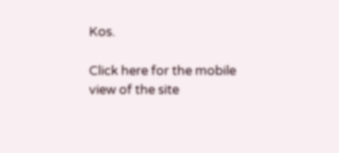Kos.

Click here for the mobile view of the site